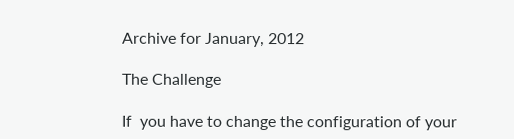Archive for January, 2012

The Challenge

If  you have to change the configuration of your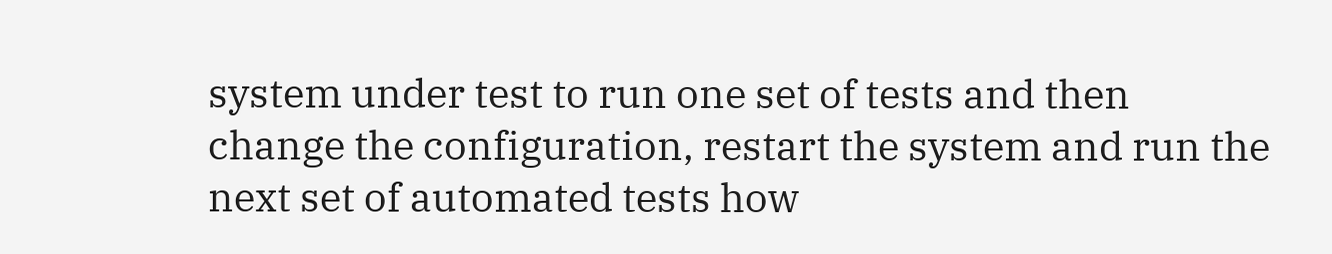system under test to run one set of tests and then change the configuration, restart the system and run the next set of automated tests how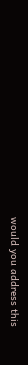would you address this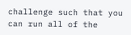challenge such that you can run all of the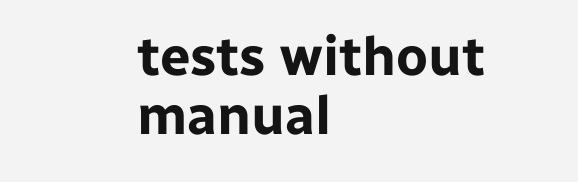tests without manual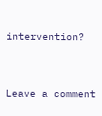intervention?


Leave a comment